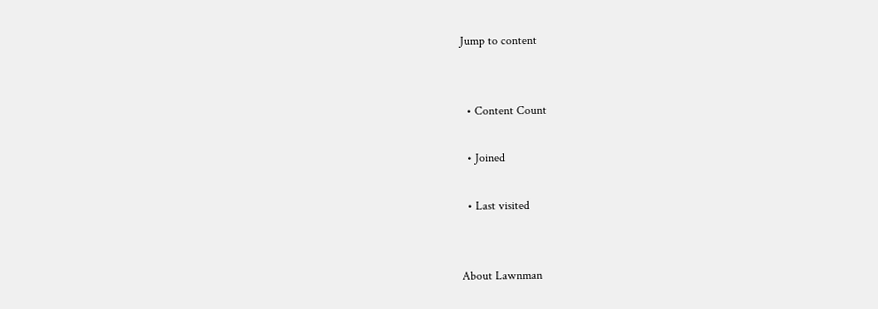Jump to content


  • Content Count

  • Joined

  • Last visited


About Lawnman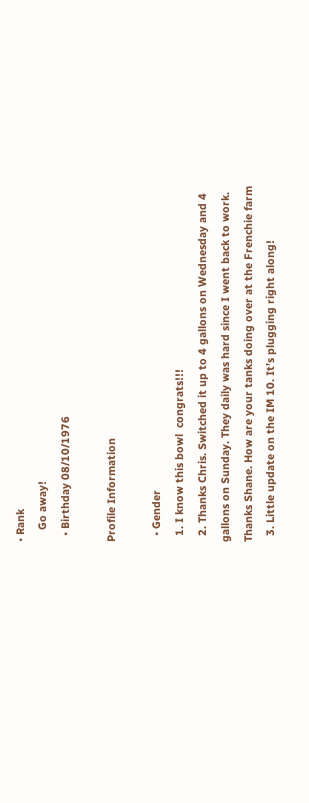• Rank
    Go away!
  • Birthday 08/10/1976

Profile Information

  • Gender
  1. I know this bowl  congrats!!!
  2. Thanks Chris. Switched it up to 4 gallons on Wednesday and 4 gallons on Sunday. They daily was hard since I went back to work. Thanks Shane. How are your tanks doing over at the Frenchie farm
  3. Little update on the IM 10. It’s plugging right along!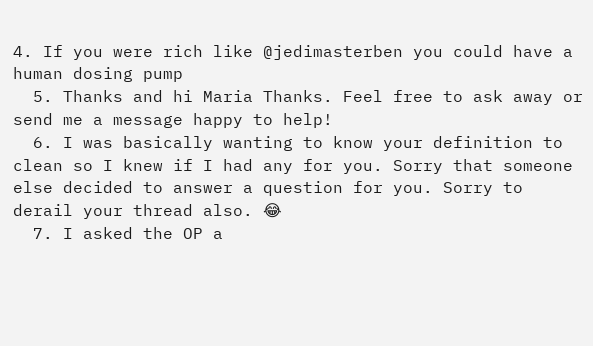4. If you were rich like @jedimasterben you could have a human dosing pump
  5. Thanks and hi Maria Thanks. Feel free to ask away or send me a message happy to help!
  6. I was basically wanting to know your definition to clean so I knew if I had any for you. Sorry that someone else decided to answer a question for you. Sorry to derail your thread also. 😂
  7. I asked the OP a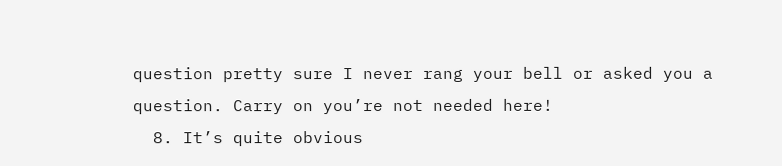question pretty sure I never rang your bell or asked you a question. Carry on you’re not needed here!
  8. It’s quite obvious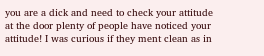you are a dick and need to check your attitude at the door plenty of people have noticed your attitude! I was curious if they ment clean as in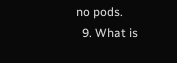no pods.
  9. What is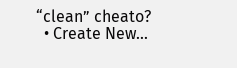“clean” cheato?
  • Create New...